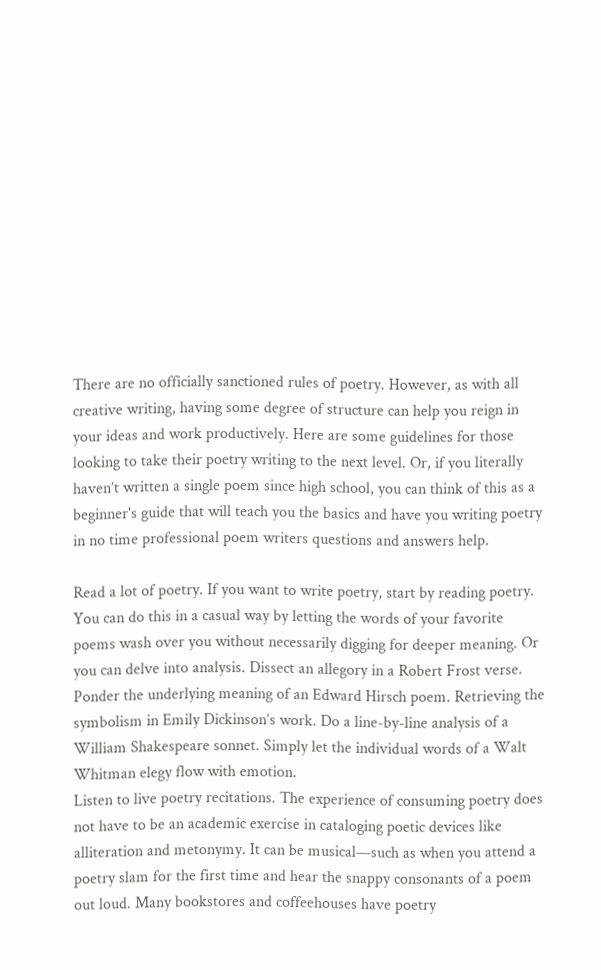There are no officially sanctioned rules of poetry. However, as with all creative writing, having some degree of structure can help you reign in your ideas and work productively. Here are some guidelines for those looking to take their poetry writing to the next level. Or, if you literally haven’t written a single poem since high school, you can think of this as a beginner's guide that will teach you the basics and have you writing poetry in no time professional poem writers questions and answers help.

Read a lot of poetry. If you want to write poetry, start by reading poetry. You can do this in a casual way by letting the words of your favorite poems wash over you without necessarily digging for deeper meaning. Or you can delve into analysis. Dissect an allegory in a Robert Frost verse. Ponder the underlying meaning of an Edward Hirsch poem. Retrieving the symbolism in Emily Dickinson’s work. Do a line-by-line analysis of a William Shakespeare sonnet. Simply let the individual words of a Walt Whitman elegy flow with emotion.
Listen to live poetry recitations. The experience of consuming poetry does not have to be an academic exercise in cataloging poetic devices like alliteration and metonymy. It can be musical—such as when you attend a poetry slam for the first time and hear the snappy consonants of a poem out loud. Many bookstores and coffeehouses have poetry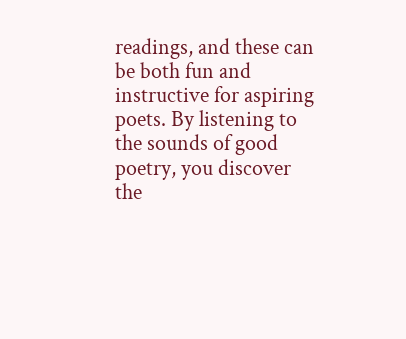readings, and these can be both fun and instructive for aspiring poets. By listening to the sounds of good poetry, you discover the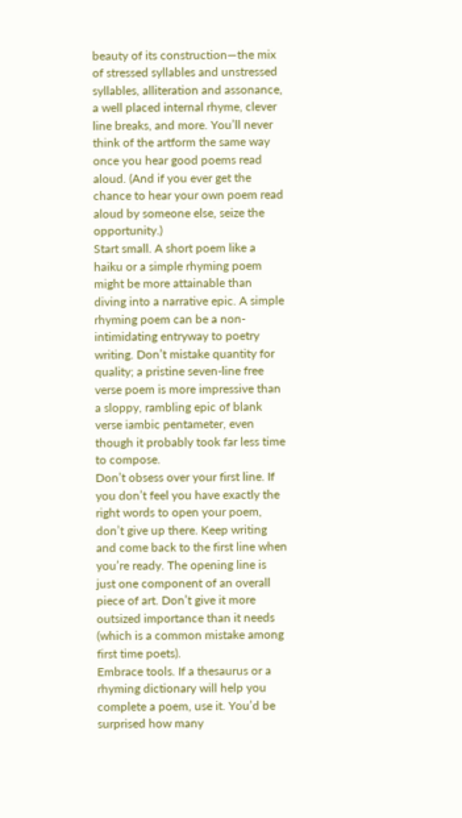beauty of its construction—the mix of stressed syllables and unstressed syllables, alliteration and assonance, a well placed internal rhyme, clever line breaks, and more. You’ll never think of the artform the same way once you hear good poems read aloud. (And if you ever get the chance to hear your own poem read aloud by someone else, seize the opportunity.)
Start small. A short poem like a haiku or a simple rhyming poem might be more attainable than diving into a narrative epic. A simple rhyming poem can be a non-intimidating entryway to poetry writing. Don’t mistake quantity for quality; a pristine seven-line free verse poem is more impressive than a sloppy, rambling epic of blank verse iambic pentameter, even though it probably took far less time to compose.
Don’t obsess over your first line. If you don’t feel you have exactly the right words to open your poem, don’t give up there. Keep writing and come back to the first line when you’re ready. The opening line is just one component of an overall piece of art. Don’t give it more outsized importance than it needs (which is a common mistake among first time poets).
Embrace tools. If a thesaurus or a rhyming dictionary will help you complete a poem, use it. You’d be surprised how many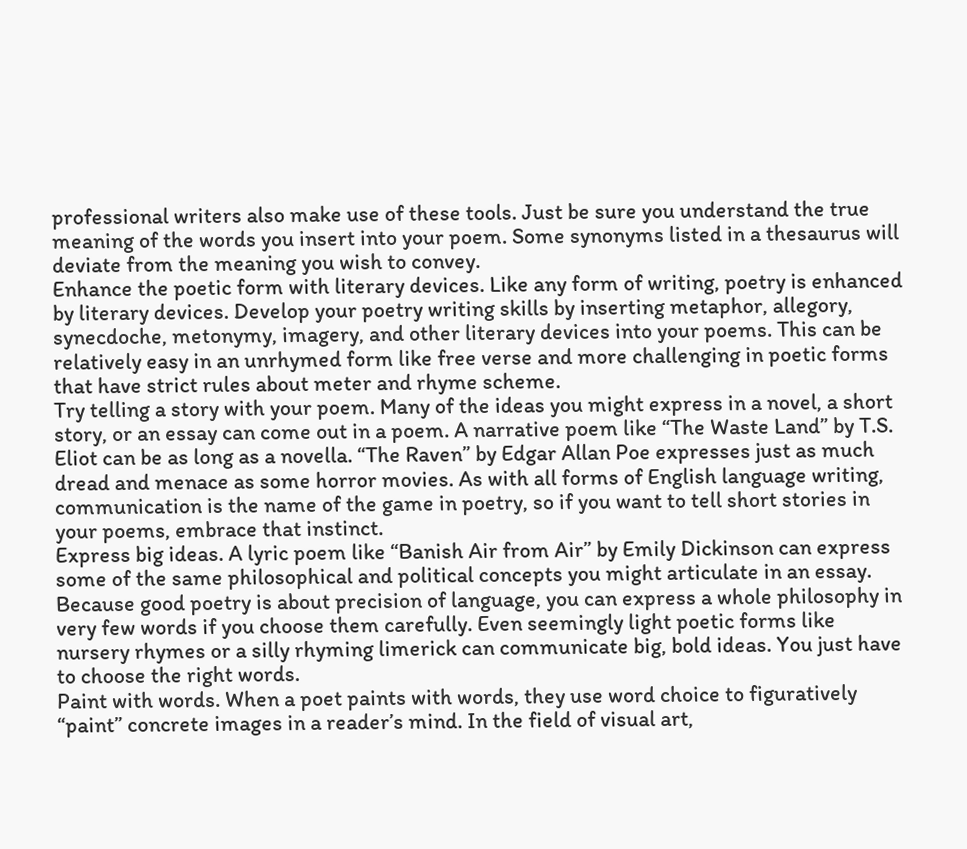professional writers also make use of these tools. Just be sure you understand the true meaning of the words you insert into your poem. Some synonyms listed in a thesaurus will deviate from the meaning you wish to convey.
Enhance the poetic form with literary devices. Like any form of writing, poetry is enhanced by literary devices. Develop your poetry writing skills by inserting metaphor, allegory, synecdoche, metonymy, imagery, and other literary devices into your poems. This can be relatively easy in an unrhymed form like free verse and more challenging in poetic forms that have strict rules about meter and rhyme scheme.
Try telling a story with your poem. Many of the ideas you might express in a novel, a short story, or an essay can come out in a poem. A narrative poem like “The Waste Land” by T.S. Eliot can be as long as a novella. “The Raven” by Edgar Allan Poe expresses just as much dread and menace as some horror movies. As with all forms of English language writing, communication is the name of the game in poetry, so if you want to tell short stories in your poems, embrace that instinct.
Express big ideas. A lyric poem like “Banish Air from Air” by Emily Dickinson can express some of the same philosophical and political concepts you might articulate in an essay. Because good poetry is about precision of language, you can express a whole philosophy in very few words if you choose them carefully. Even seemingly light poetic forms like nursery rhymes or a silly rhyming limerick can communicate big, bold ideas. You just have to choose the right words.
Paint with words. When a poet paints with words, they use word choice to figuratively “paint” concrete images in a reader’s mind. In the field of visual art,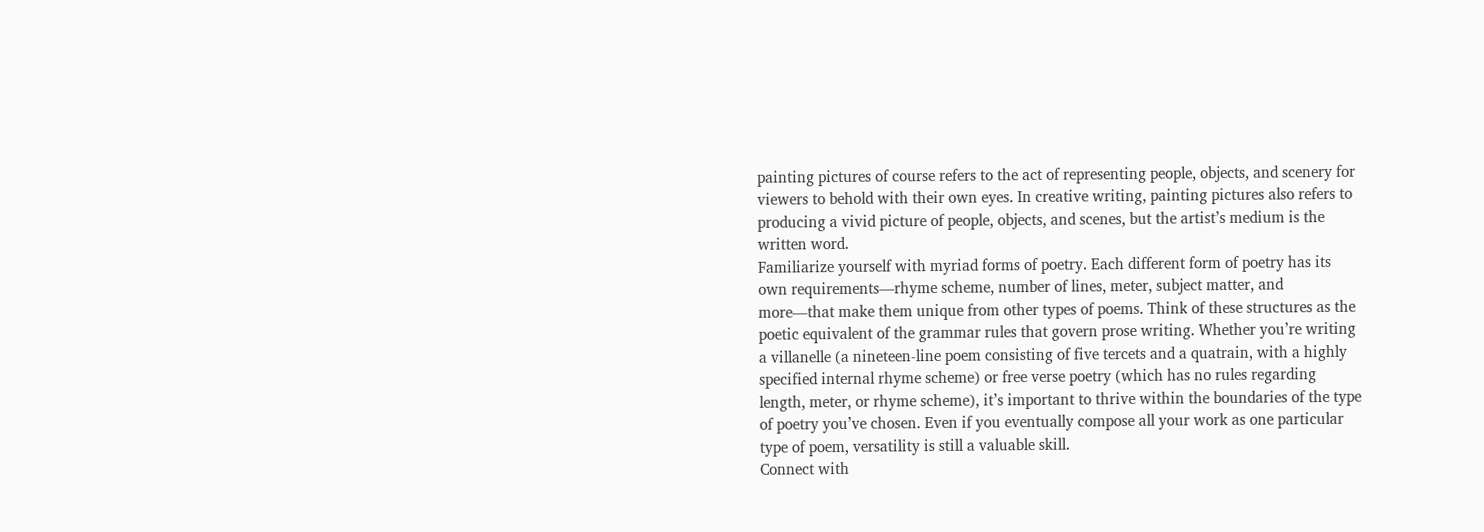painting pictures of course refers to the act of representing people, objects, and scenery for viewers to behold with their own eyes. In creative writing, painting pictures also refers to producing a vivid picture of people, objects, and scenes, but the artist’s medium is the written word.
Familiarize yourself with myriad forms of poetry. Each different form of poetry has its own requirements—rhyme scheme, number of lines, meter, subject matter, and more—that make them unique from other types of poems. Think of these structures as the poetic equivalent of the grammar rules that govern prose writing. Whether you’re writing a villanelle (a nineteen-line poem consisting of five tercets and a quatrain, with a highly specified internal rhyme scheme) or free verse poetry (which has no rules regarding length, meter, or rhyme scheme), it’s important to thrive within the boundaries of the type of poetry you’ve chosen. Even if you eventually compose all your work as one particular type of poem, versatility is still a valuable skill.
Connect with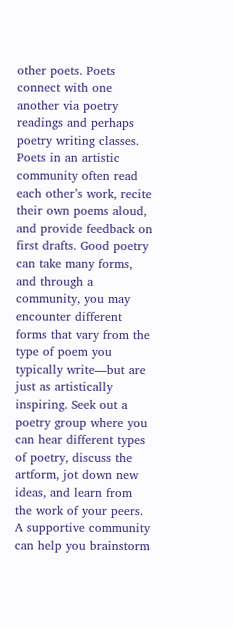other poets. Poets connect with one another via poetry readings and perhaps poetry writing classes. Poets in an artistic community often read each other’s work, recite their own poems aloud, and provide feedback on first drafts. Good poetry can take many forms, and through a community, you may encounter different forms that vary from the type of poem you typically write—but are just as artistically inspiring. Seek out a poetry group where you can hear different types of poetry, discuss the artform, jot down new ideas, and learn from the work of your peers. A supportive community can help you brainstorm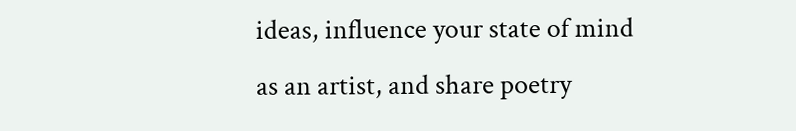ideas, influence your state of mind as an artist, and share poetry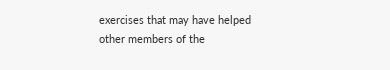exercises that may have helped other members of the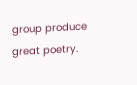group produce great poetry.